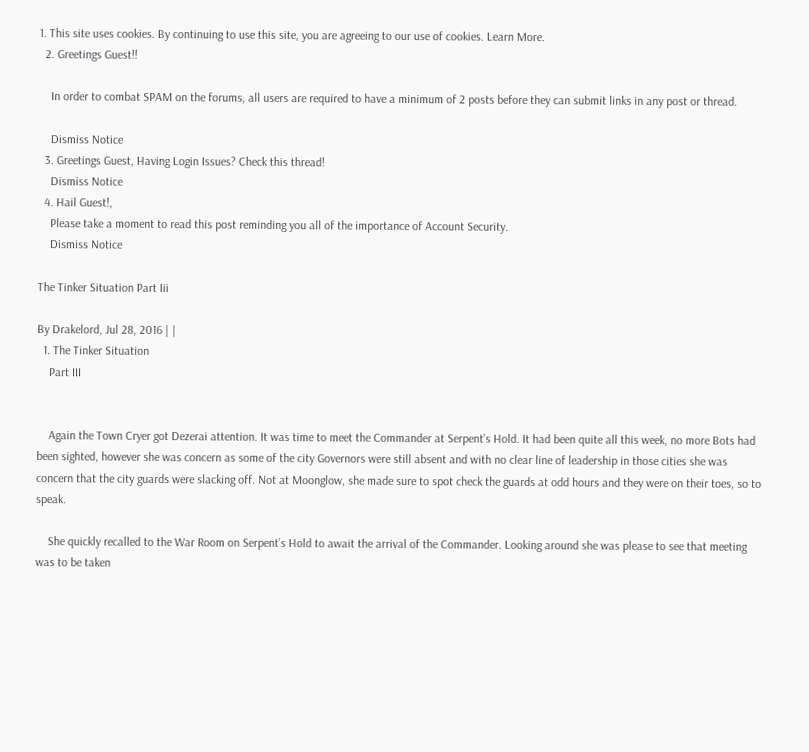1. This site uses cookies. By continuing to use this site, you are agreeing to our use of cookies. Learn More.
  2. Greetings Guest!!

    In order to combat SPAM on the forums, all users are required to have a minimum of 2 posts before they can submit links in any post or thread.

    Dismiss Notice
  3. Greetings Guest, Having Login Issues? Check this thread!
    Dismiss Notice
  4. Hail Guest!,
    Please take a moment to read this post reminding you all of the importance of Account Security.
    Dismiss Notice

The Tinker Situation Part Iii

By Drakelord, Jul 28, 2016 | |
  1. The Tinker Situation
    Part III


    Again the Town Cryer got Dezerai attention. It was time to meet the Commander at Serpent’s Hold. It had been quite all this week, no more Bots had been sighted, however she was concern as some of the city Governors were still absent and with no clear line of leadership in those cities she was concern that the city guards were slacking off. Not at Moonglow, she made sure to spot check the guards at odd hours and they were on their toes, so to speak.

    She quickly recalled to the War Room on Serpent’s Hold to await the arrival of the Commander. Looking around she was please to see that meeting was to be taken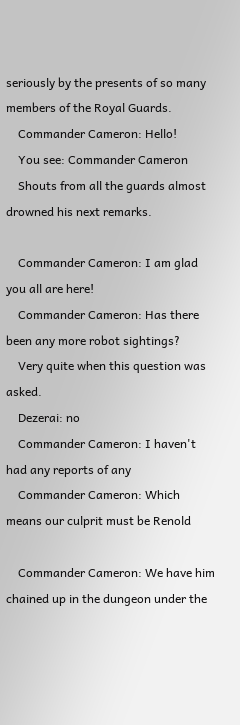seriously by the presents of so many members of the Royal Guards.
    Commander Cameron: Hello!
    You see: Commander Cameron
    Shouts from all the guards almost drowned his next remarks.

    Commander Cameron: I am glad you all are here!
    Commander Cameron: Has there been any more robot sightings?
    Very quite when this question was asked.
    Dezerai: no
    Commander Cameron: I haven't had any reports of any
    Commander Cameron: Which means our culprit must be Renold

    Commander Cameron: We have him chained up in the dungeon under the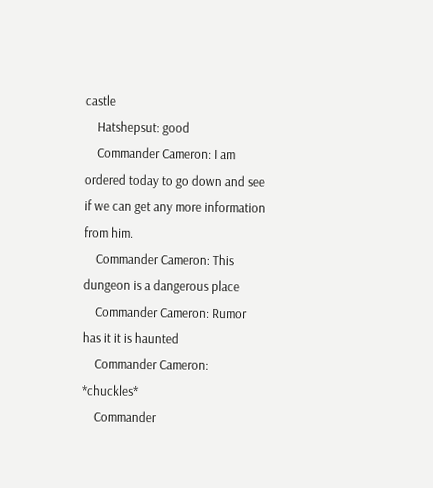castle
    Hatshepsut: good
    Commander Cameron: I am ordered today to go down and see if we can get any more information from him.
    Commander Cameron: This dungeon is a dangerous place
    Commander Cameron: Rumor has it it is haunted
    Commander Cameron: *chuckles*
    Commander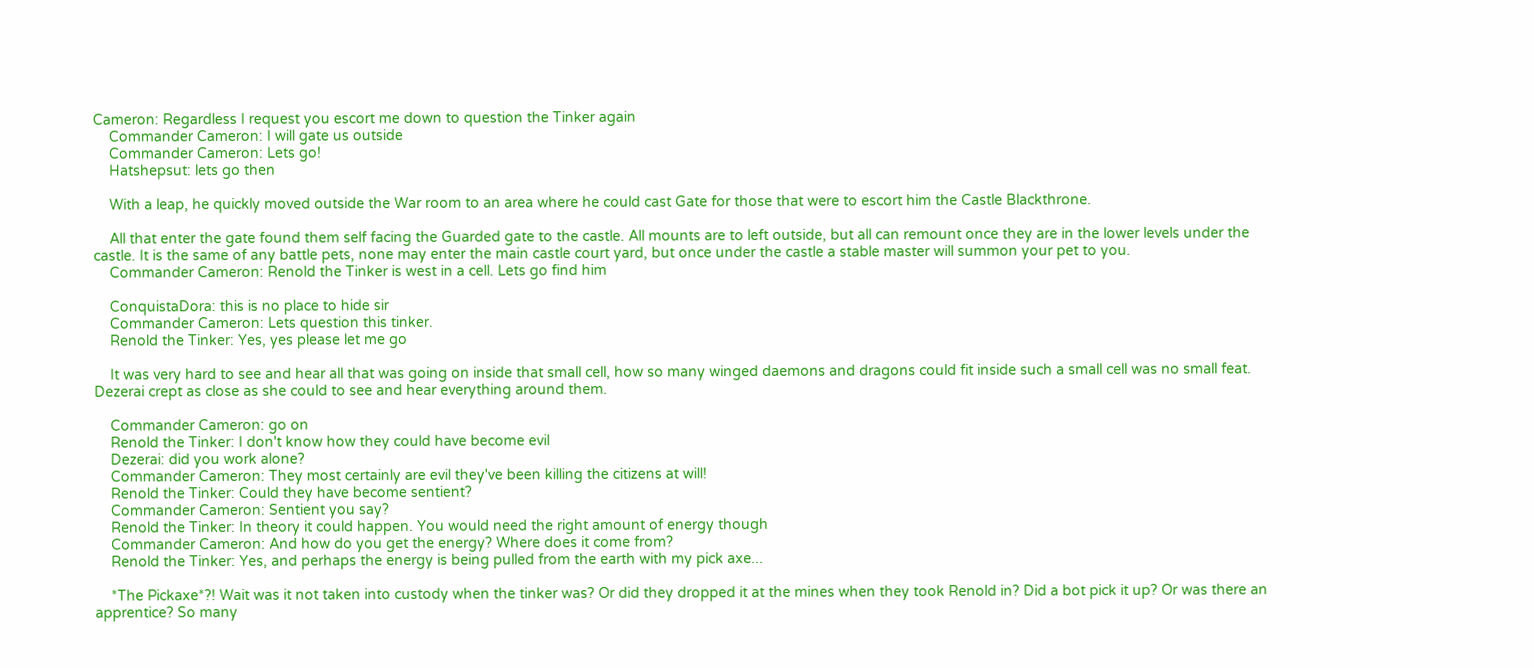Cameron: Regardless I request you escort me down to question the Tinker again
    Commander Cameron: I will gate us outside
    Commander Cameron: Lets go!
    Hatshepsut: lets go then

    With a leap, he quickly moved outside the War room to an area where he could cast Gate for those that were to escort him the Castle Blackthrone.

    All that enter the gate found them self facing the Guarded gate to the castle. All mounts are to left outside, but all can remount once they are in the lower levels under the castle. It is the same of any battle pets, none may enter the main castle court yard, but once under the castle a stable master will summon your pet to you.
    Commander Cameron: Renold the Tinker is west in a cell. Lets go find him

    ConquistaDora: this is no place to hide sir
    Commander Cameron: Lets question this tinker.
    Renold the Tinker: Yes, yes please let me go

    It was very hard to see and hear all that was going on inside that small cell, how so many winged daemons and dragons could fit inside such a small cell was no small feat. Dezerai crept as close as she could to see and hear everything around them.

    Commander Cameron: go on
    Renold the Tinker: I don't know how they could have become evil
    Dezerai: did you work alone?
    Commander Cameron: They most certainly are evil they've been killing the citizens at will!
    Renold the Tinker: Could they have become sentient?
    Commander Cameron: Sentient you say?
    Renold the Tinker: In theory it could happen. You would need the right amount of energy though
    Commander Cameron: And how do you get the energy? Where does it come from?
    Renold the Tinker: Yes, and perhaps the energy is being pulled from the earth with my pick axe...

    *The Pickaxe*?! Wait was it not taken into custody when the tinker was? Or did they dropped it at the mines when they took Renold in? Did a bot pick it up? Or was there an apprentice? So many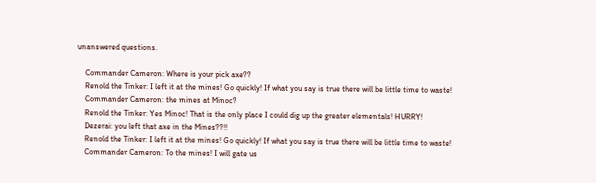unanswered questions.

    Commander Cameron: Where is your pick axe??
    Renold the Tinker: I left it at the mines! Go quickly! If what you say is true there will be little time to waste!
    Commander Cameron: the mines at Minoc?
    Renold the Tinker: Yes Minoc! That is the only place I could dig up the greater elementals! HURRY!
    Dezerai: you left that axe in the Mines??!!
    Renold the Tinker: I left it at the mines! Go quickly! If what you say is true there will be little time to waste!
    Commander Cameron: To the mines! I will gate us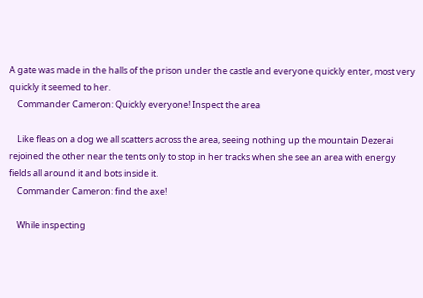A gate was made in the halls of the prison under the castle and everyone quickly enter, most very quickly it seemed to her.
    Commander Cameron: Quickly everyone! Inspect the area

    Like fleas on a dog we all scatters across the area, seeing nothing up the mountain Dezerai rejoined the other near the tents only to stop in her tracks when she see an area with energy fields all around it and bots inside it.
    Commander Cameron: find the axe!

    While inspecting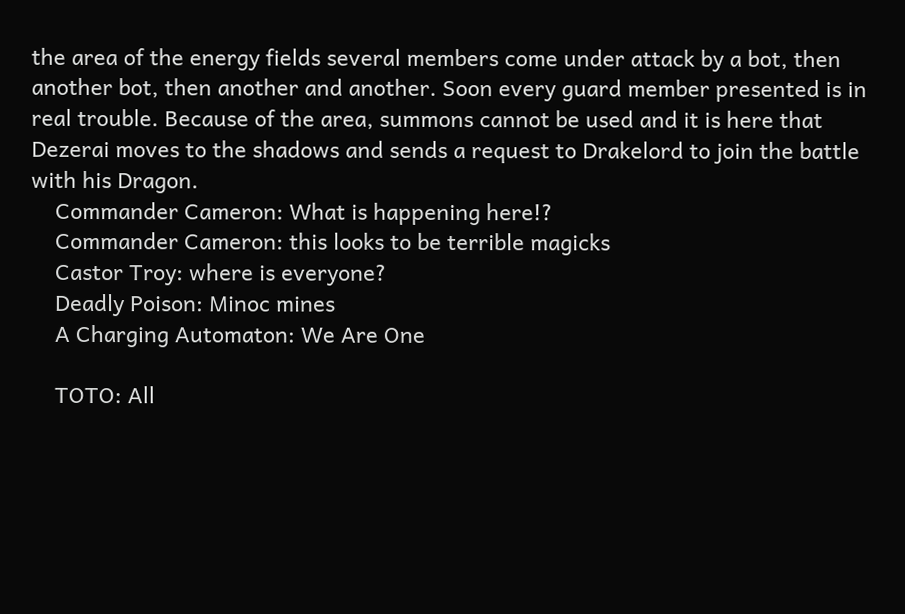the area of the energy fields several members come under attack by a bot, then another bot, then another and another. Soon every guard member presented is in real trouble. Because of the area, summons cannot be used and it is here that Dezerai moves to the shadows and sends a request to Drakelord to join the battle with his Dragon.
    Commander Cameron: What is happening here!?
    Commander Cameron: this looks to be terrible magicks
    Castor Troy: where is everyone?
    Deadly Poison: Minoc mines
    A Charging Automaton: We Are One

    TOTO: All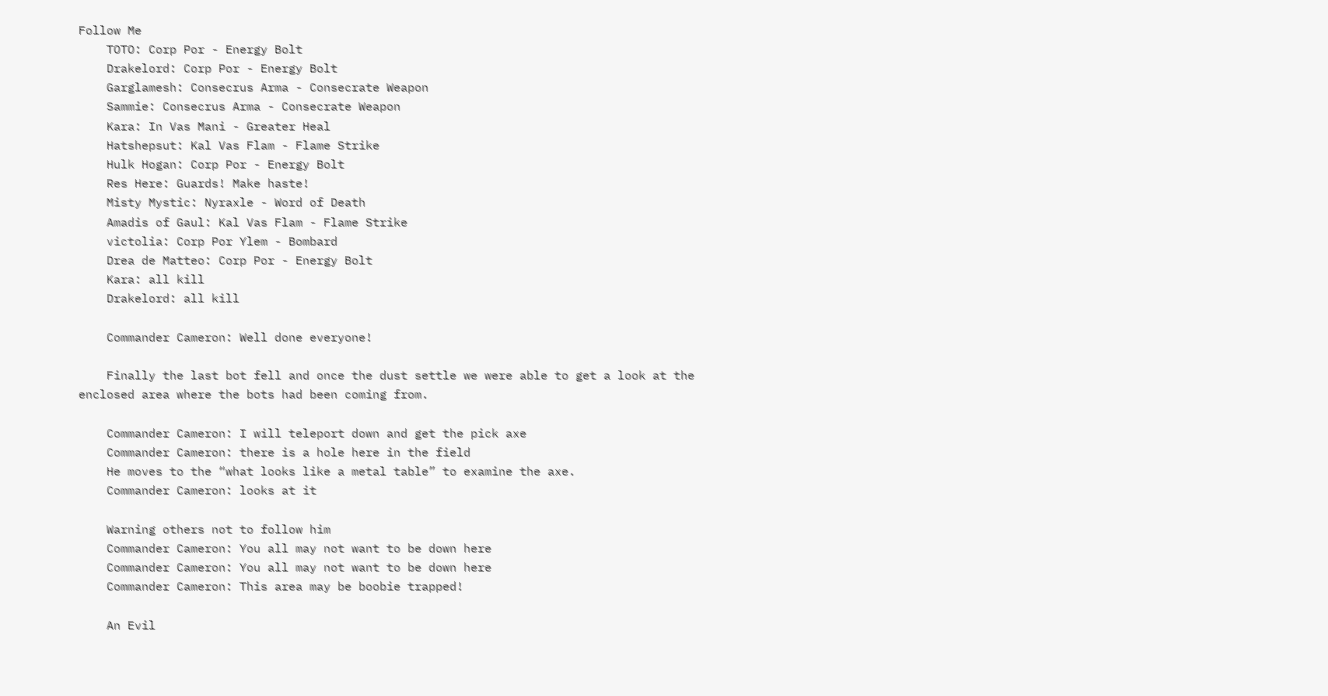Follow Me
    TOTO: Corp Por - Energy Bolt
    Drakelord: Corp Por - Energy Bolt
    Garglamesh: Consecrus Arma - Consecrate Weapon
    Sammie: Consecrus Arma - Consecrate Weapon
    Kara: In Vas Mani - Greater Heal
    Hatshepsut: Kal Vas Flam - Flame Strike
    Hulk Hogan: Corp Por - Energy Bolt
    Res Here: Guards! Make haste!
    Misty Mystic: Nyraxle - Word of Death
    Amadis of Gaul: Kal Vas Flam - Flame Strike
    victolia: Corp Por Ylem - Bombard
    Drea de Matteo: Corp Por - Energy Bolt
    Kara: all kill
    Drakelord: all kill

    Commander Cameron: Well done everyone!

    Finally the last bot fell and once the dust settle we were able to get a look at the enclosed area where the bots had been coming from.

    Commander Cameron: I will teleport down and get the pick axe
    Commander Cameron: there is a hole here in the field
    He moves to the “what looks like a metal table” to examine the axe.
    Commander Cameron: looks at it

    Warning others not to follow him
    Commander Cameron: You all may not want to be down here
    Commander Cameron: You all may not want to be down here
    Commander Cameron: This area may be boobie trapped!

    An Evil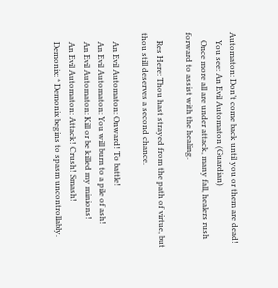Automaton: Don’t come back until you or them are dead!
    You see: An Evil Automaton (Guardian)
    Once more all are under attack, many fall, healers rush forward to assist with the healing.

    Res Here: Thou hast strayed from the path of virtue, but thou still deserves a second chance.

    An Evil Automaton: Onward! To battle!
    An Evil Automaton: You will burn to a pile of ash!
    An Evil Automaton: Kill or be killed my minions!
    An Evil Automaton: Attack! Crush! Smash!
    Demonix: * Demonix begins to spasm uncontrollably.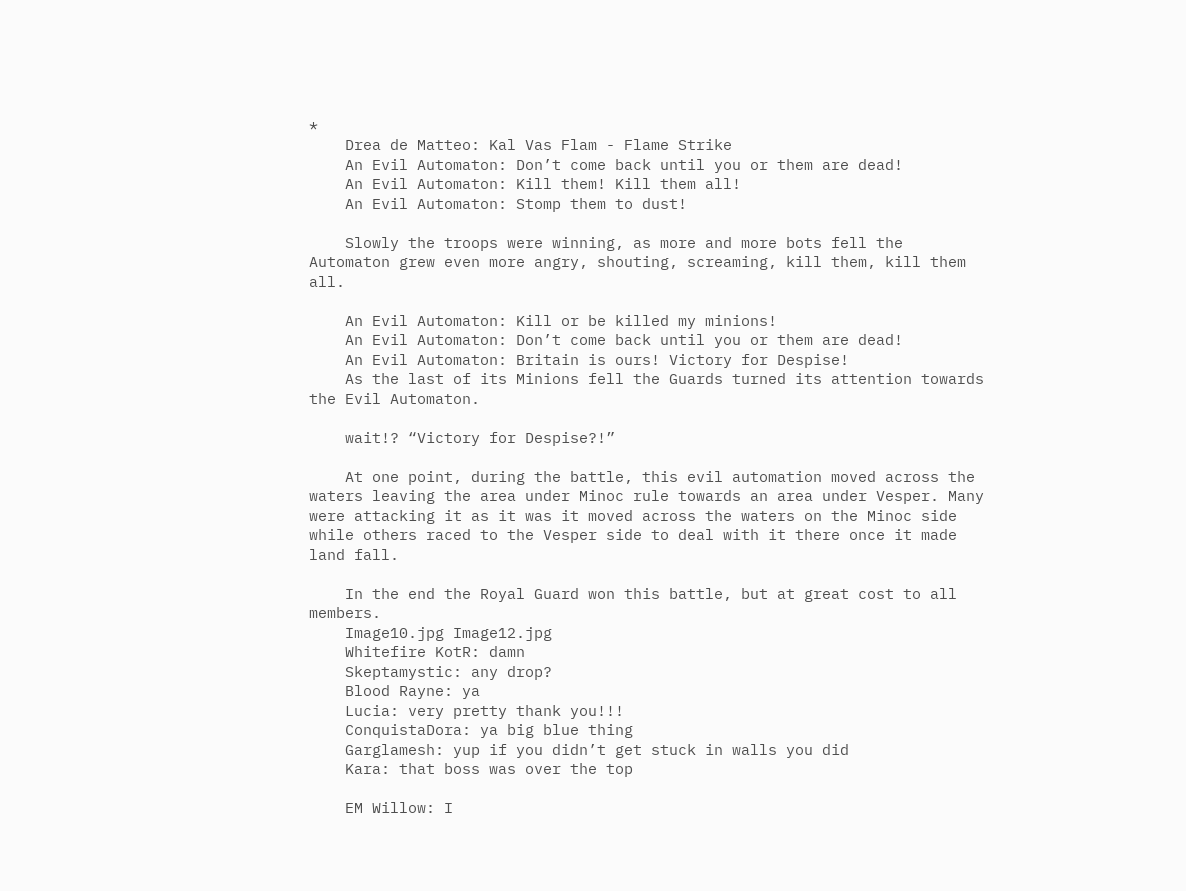*
    Drea de Matteo: Kal Vas Flam - Flame Strike
    An Evil Automaton: Don’t come back until you or them are dead!
    An Evil Automaton: Kill them! Kill them all!
    An Evil Automaton: Stomp them to dust!

    Slowly the troops were winning, as more and more bots fell the Automaton grew even more angry, shouting, screaming, kill them, kill them all.

    An Evil Automaton: Kill or be killed my minions!
    An Evil Automaton: Don’t come back until you or them are dead!
    An Evil Automaton: Britain is ours! Victory for Despise!
    As the last of its Minions fell the Guards turned its attention towards the Evil Automaton.

    wait!? “Victory for Despise?!”

    At one point, during the battle, this evil automation moved across the waters leaving the area under Minoc rule towards an area under Vesper. Many were attacking it as it was it moved across the waters on the Minoc side while others raced to the Vesper side to deal with it there once it made land fall.

    In the end the Royal Guard won this battle, but at great cost to all members.
    Image10.jpg Image12.jpg
    Whitefire KotR: damn
    Skeptamystic: any drop?
    Blood Rayne: ya
    Lucia: very pretty thank you!!!
    ConquistaDora: ya big blue thing
    Garglamesh: yup if you didn’t get stuck in walls you did
    Kara: that boss was over the top

    EM Willow: I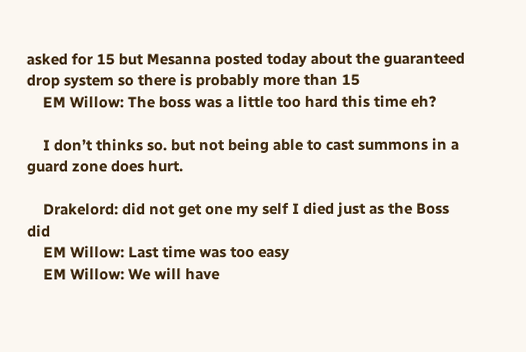asked for 15 but Mesanna posted today about the guaranteed drop system so there is probably more than 15
    EM Willow: The boss was a little too hard this time eh?

    I don’t thinks so. but not being able to cast summons in a guard zone does hurt.

    Drakelord: did not get one my self I died just as the Boss did
    EM Willow: Last time was too easy
    EM Willow: We will have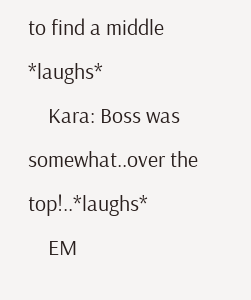to find a middle *laughs*
    Kara: Boss was somewhat..over the top!..*laughs*
    EM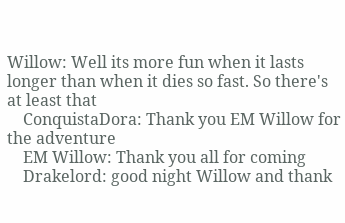Willow: Well its more fun when it lasts longer than when it dies so fast. So there's at least that
    ConquistaDora: Thank you EM Willow for the adventure
    EM Willow: Thank you all for coming
    Drakelord: good night Willow and thank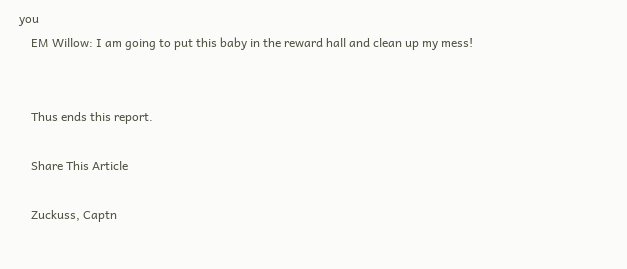you
    EM Willow: I am going to put this baby in the reward hall and clean up my mess!


    Thus ends this report.

    Share This Article

    Zuckuss, Captn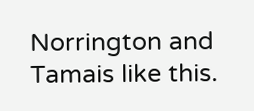Norrington and Tamais like this.